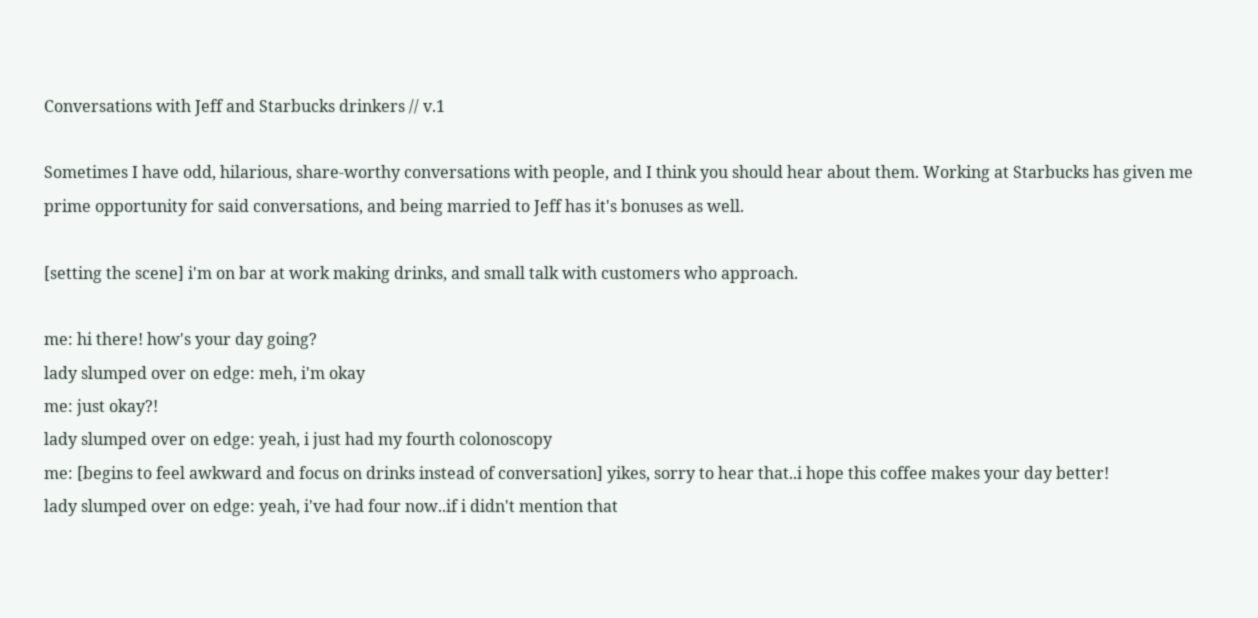Conversations with Jeff and Starbucks drinkers // v.1

Sometimes I have odd, hilarious, share-worthy conversations with people, and I think you should hear about them. Working at Starbucks has given me prime opportunity for said conversations, and being married to Jeff has it's bonuses as well.

[setting the scene] i'm on bar at work making drinks, and small talk with customers who approach.

me: hi there! how's your day going?
lady slumped over on edge: meh, i'm okay
me: just okay?!
lady slumped over on edge: yeah, i just had my fourth colonoscopy
me: [begins to feel awkward and focus on drinks instead of conversation] yikes, sorry to hear that..i hope this coffee makes your day better!
lady slumped over on edge: yeah, i've had four now..if i didn't mention that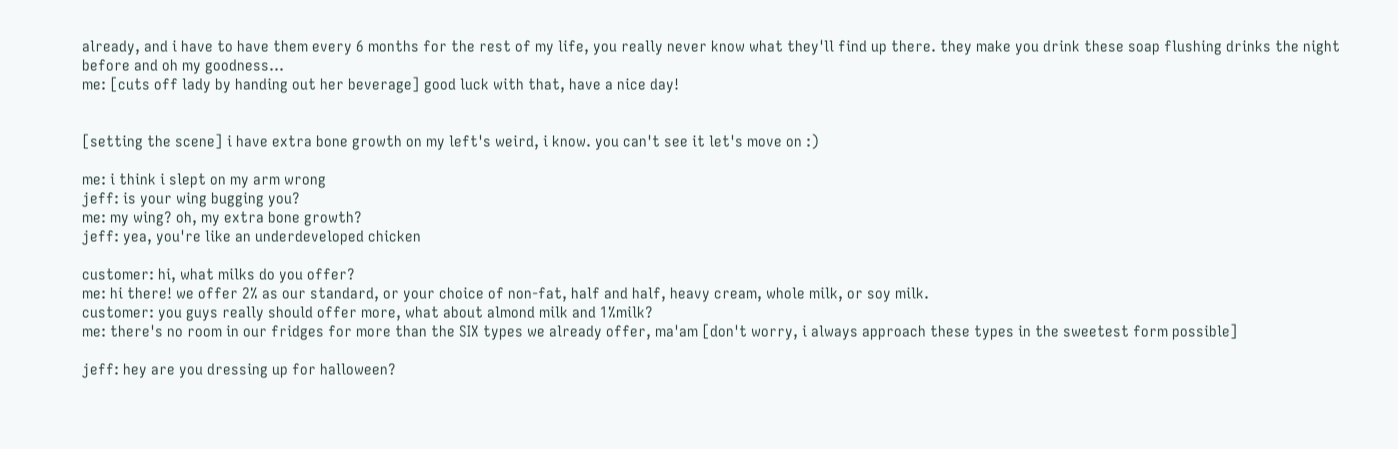already, and i have to have them every 6 months for the rest of my life, you really never know what they'll find up there. they make you drink these soap flushing drinks the night before and oh my goodness...
me: [cuts off lady by handing out her beverage] good luck with that, have a nice day!


[setting the scene] i have extra bone growth on my left's weird, i know. you can't see it let's move on :)

me: i think i slept on my arm wrong
jeff: is your wing bugging you?
me: my wing? oh, my extra bone growth?
jeff: yea, you're like an underdeveloped chicken

customer: hi, what milks do you offer?
me: hi there! we offer 2% as our standard, or your choice of non-fat, half and half, heavy cream, whole milk, or soy milk.
customer: you guys really should offer more, what about almond milk and 1%milk?
me: there's no room in our fridges for more than the SIX types we already offer, ma'am [don't worry, i always approach these types in the sweetest form possible]

jeff: hey are you dressing up for halloween?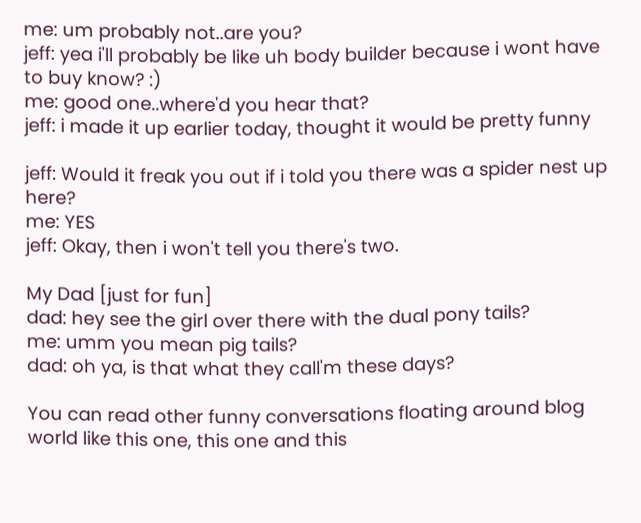me: um probably not..are you?
jeff: yea i'll probably be like uh body builder because i wont have to buy know? :)
me: good one..where'd you hear that?
jeff: i made it up earlier today, thought it would be pretty funny

jeff: Would it freak you out if i told you there was a spider nest up here?
me: YES
jeff: Okay, then i won't tell you there's two.

My Dad [just for fun]
dad: hey see the girl over there with the dual pony tails?
me: umm you mean pig tails?
dad: oh ya, is that what they call'm these days?

You can read other funny conversations floating around blog world like this one, this one and this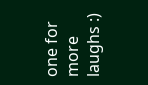one for more laughs :)